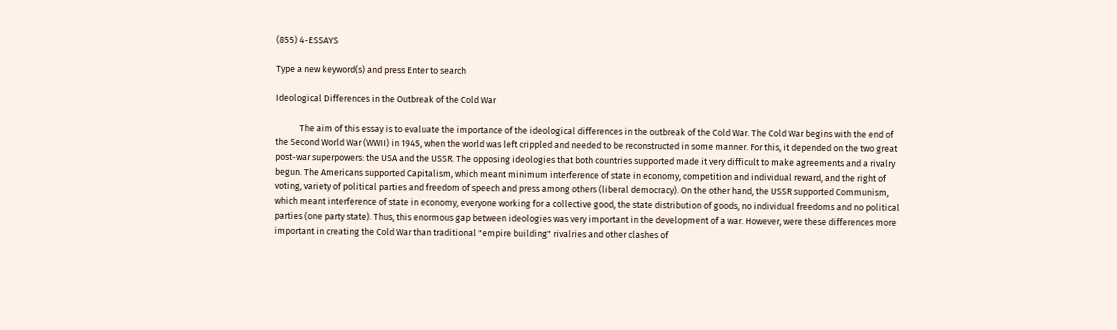(855) 4-ESSAYS

Type a new keyword(s) and press Enter to search

Ideological Differences in the Outbreak of the Cold War

            The aim of this essay is to evaluate the importance of the ideological differences in the outbreak of the Cold War. The Cold War begins with the end of the Second World War (WWII) in 1945, when the world was left crippled and needed to be reconstructed in some manner. For this, it depended on the two great post-war superpowers: the USA and the USSR. The opposing ideologies that both countries supported made it very difficult to make agreements and a rivalry begun. The Americans supported Capitalism, which meant minimum interference of state in economy, competition and individual reward, and the right of voting, variety of political parties and freedom of speech and press among others (liberal democracy). On the other hand, the USSR supported Communism, which meant interference of state in economy, everyone working for a collective good, the state distribution of goods, no individual freedoms and no political parties (one party state). Thus, this enormous gap between ideologies was very important in the development of a war. However, were these differences more important in creating the Cold War than traditional "empire building" rivalries and other clashes of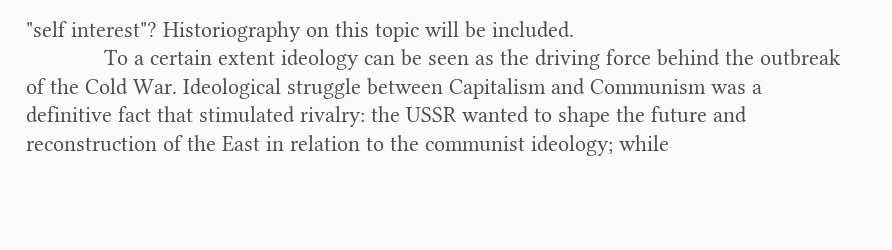"self interest"? Historiography on this topic will be included.
             To a certain extent ideology can be seen as the driving force behind the outbreak of the Cold War. Ideological struggle between Capitalism and Communism was a definitive fact that stimulated rivalry: the USSR wanted to shape the future and reconstruction of the East in relation to the communist ideology; while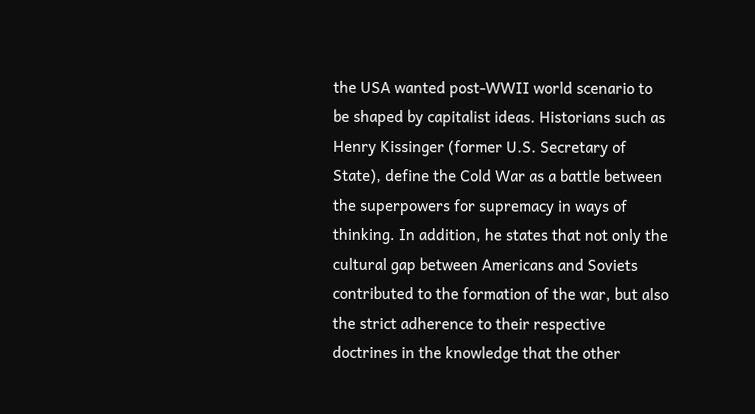the USA wanted post-WWII world scenario to be shaped by capitalist ideas. Historians such as Henry Kissinger (former U.S. Secretary of State), define the Cold War as a battle between the superpowers for supremacy in ways of thinking. In addition, he states that not only the cultural gap between Americans and Soviets contributed to the formation of the war, but also the strict adherence to their respective doctrines in the knowledge that the other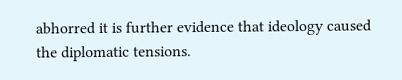abhorred it is further evidence that ideology caused the diplomatic tensions.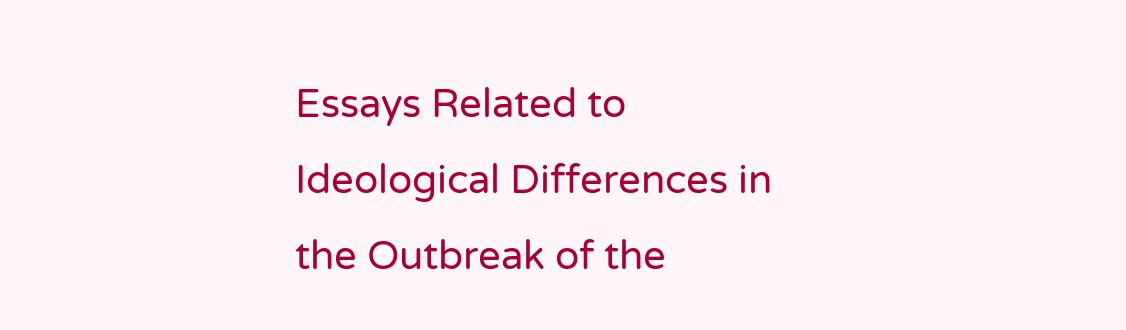Essays Related to Ideological Differences in the Outbreak of the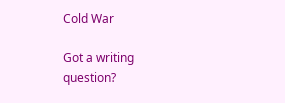Cold War

Got a writing question?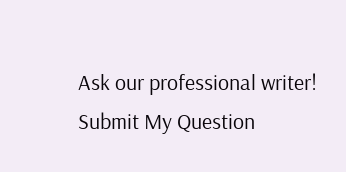Ask our professional writer!
Submit My Question